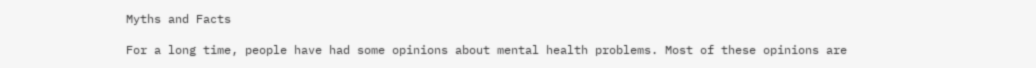Myths and Facts

For a long time, people have had some opinions about mental health problems. Most of these opinions are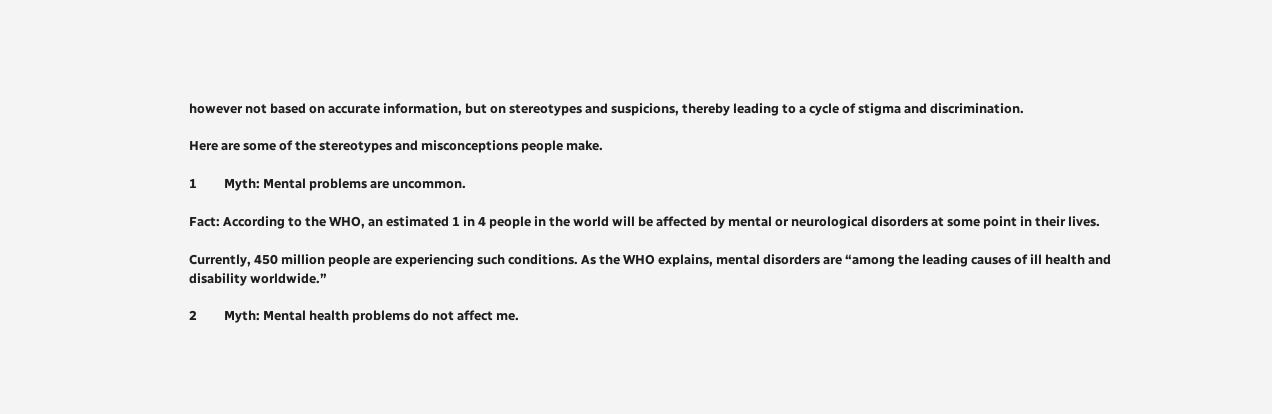however not based on accurate information, but on stereotypes and suspicions, thereby leading to a cycle of stigma and discrimination.

Here are some of the stereotypes and misconceptions people make.

1         Myth: Mental problems are uncommon.

Fact: According to the WHO, an estimated 1 in 4 people in the world will be affected by mental or neurological disorders at some point in their lives.

Currently, 450 million people are experiencing such conditions. As the WHO explains, mental disorders are “among the leading causes of ill health and disability worldwide.”

2         Myth: Mental health problems do not affect me.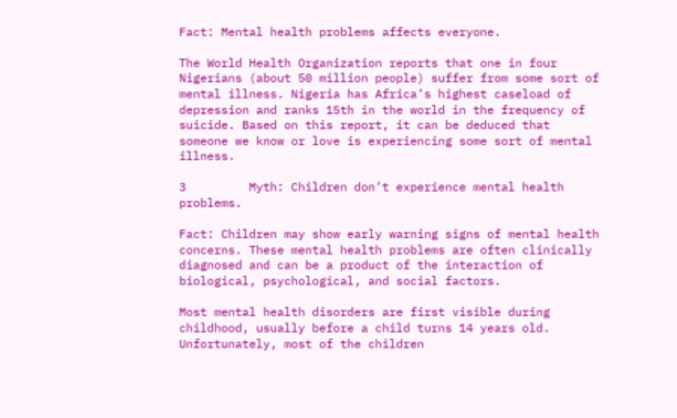Fact: Mental health problems affects everyone.

The World Health Organization reports that one in four Nigerians (about 50 million people) suffer from some sort of mental illness. Nigeria has Africa’s highest caseload of depression and ranks 15th in the world in the frequency of suicide. Based on this report, it can be deduced that someone we know or love is experiencing some sort of mental illness.

3         Myth: Children don’t experience mental health problems.

Fact: Children may show early warning signs of mental health concerns. These mental health problems are often clinically diagnosed and can be a product of the interaction of biological, psychological, and social factors.

Most mental health disorders are first visible during childhood, usually before a child turns 14 years old. Unfortunately, most of the children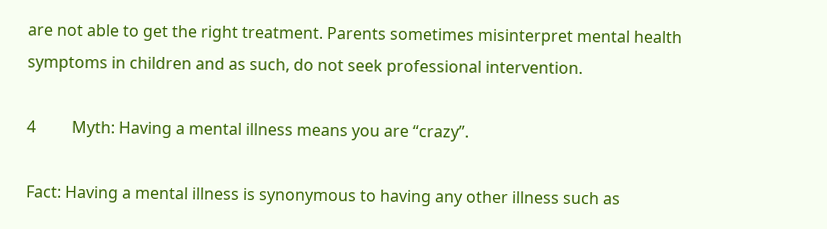are not able to get the right treatment. Parents sometimes misinterpret mental health symptoms in children and as such, do not seek professional intervention.

4         Myth: Having a mental illness means you are “crazy”.

Fact: Having a mental illness is synonymous to having any other illness such as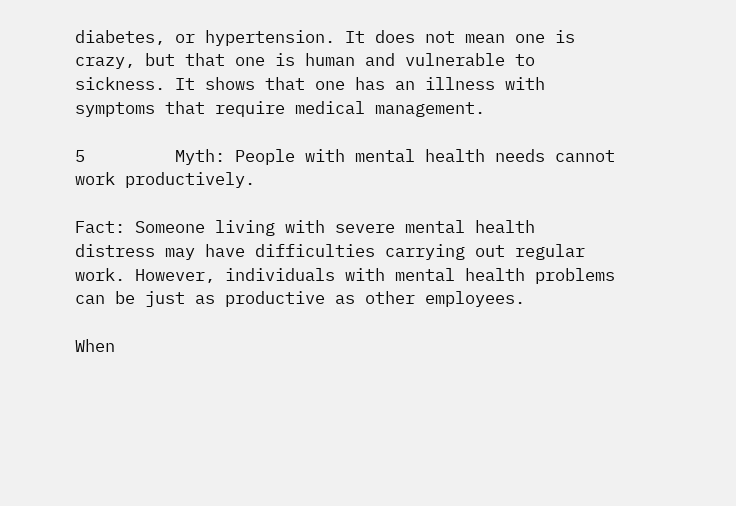diabetes, or hypertension. It does not mean one is crazy, but that one is human and vulnerable to sickness. It shows that one has an illness with symptoms that require medical management.

5         Myth: People with mental health needs cannot work productively.

Fact: Someone living with severe mental health distress may have difficulties carrying out regular work. However, individuals with mental health problems can be just as productive as other employees.

When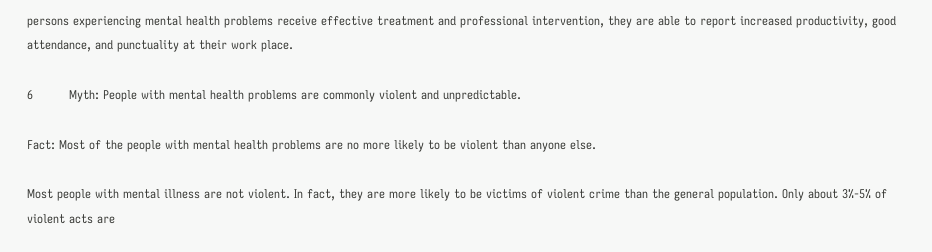persons experiencing mental health problems receive effective treatment and professional intervention, they are able to report increased productivity, good attendance, and punctuality at their work place.

6         Myth: People with mental health problems are commonly violent and unpredictable.

Fact: Most of the people with mental health problems are no more likely to be violent than anyone else.

Most people with mental illness are not violent. In fact, they are more likely to be victims of violent crime than the general population. Only about 3%-5% of violent acts are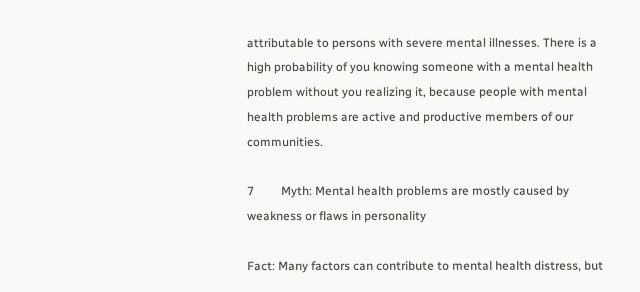attributable to persons with severe mental illnesses. There is a high probability of you knowing someone with a mental health problem without you realizing it, because people with mental health problems are active and productive members of our communities.

7         Myth: Mental health problems are mostly caused by weakness or flaws in personality

Fact: Many factors can contribute to mental health distress, but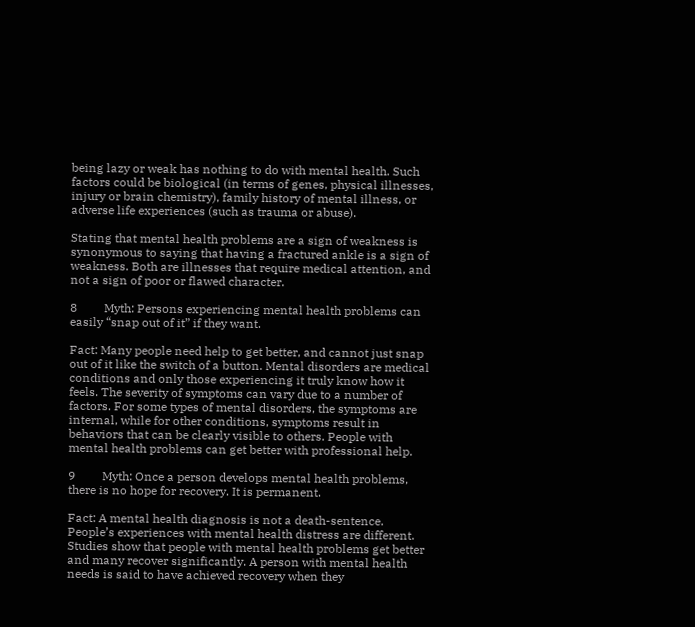being lazy or weak has nothing to do with mental health. Such factors could be biological (in terms of genes, physical illnesses, injury or brain chemistry), family history of mental illness, or adverse life experiences (such as trauma or abuse).

Stating that mental health problems are a sign of weakness is synonymous to saying that having a fractured ankle is a sign of weakness. Both are illnesses that require medical attention, and not a sign of poor or flawed character.

8         Myth: Persons experiencing mental health problems can easily “snap out of it” if they want.

Fact: Many people need help to get better, and cannot just snap out of it like the switch of a button. Mental disorders are medical conditions and only those experiencing it truly know how it feels. The severity of symptoms can vary due to a number of factors. For some types of mental disorders, the symptoms are internal, while for other conditions, symptoms result in behaviors that can be clearly visible to others. People with mental health problems can get better with professional help.

9         Myth: Once a person develops mental health problems, there is no hope for recovery. It is permanent.

Fact: A mental health diagnosis is not a death-sentence. People’s experiences with mental health distress are different. Studies show that people with mental health problems get better and many recover significantly. A person with mental health needs is said to have achieved recovery when they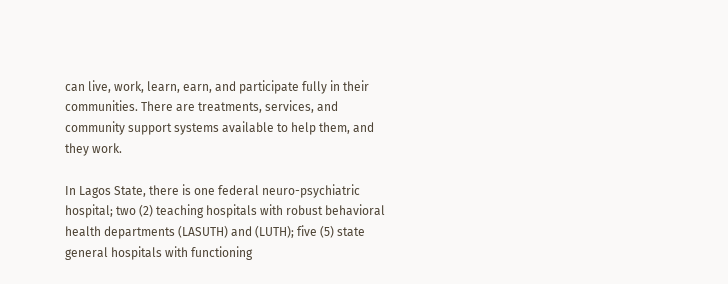can live, work, learn, earn, and participate fully in their communities. There are treatments, services, and community support systems available to help them, and they work.

In Lagos State, there is one federal neuro-psychiatric hospital; two (2) teaching hospitals with robust behavioral health departments (LASUTH) and (LUTH); five (5) state general hospitals with functioning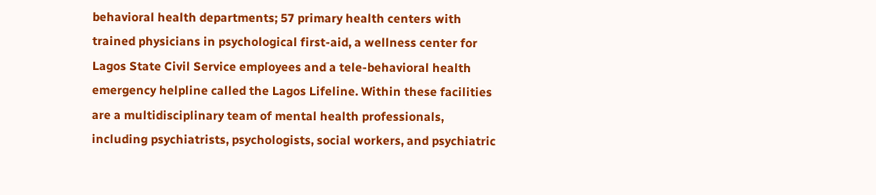behavioral health departments; 57 primary health centers with trained physicians in psychological first-aid, a wellness center for Lagos State Civil Service employees and a tele-behavioral health emergency helpline called the Lagos Lifeline. Within these facilities are a multidisciplinary team of mental health professionals, including psychiatrists, psychologists, social workers, and psychiatric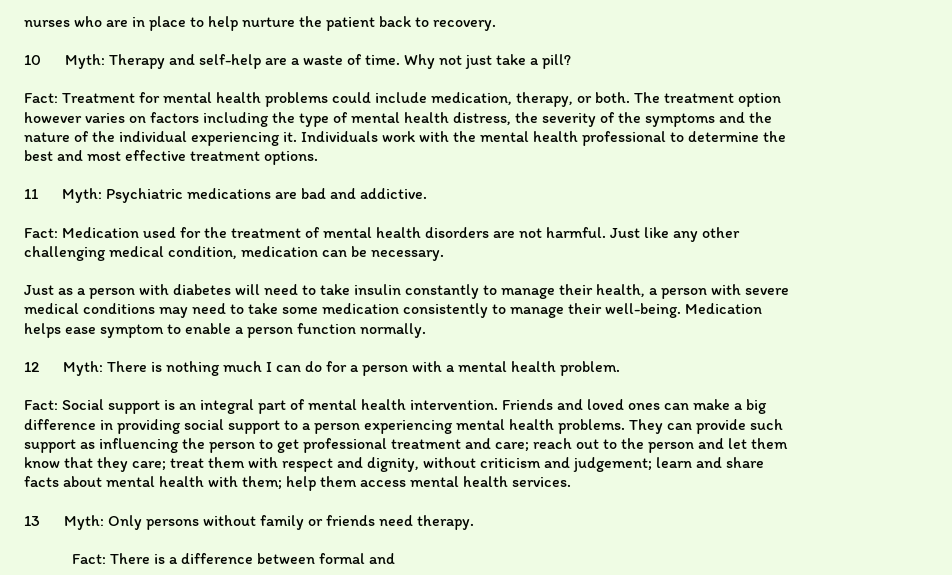nurses who are in place to help nurture the patient back to recovery.

10      Myth: Therapy and self-help are a waste of time. Why not just take a pill?

Fact: Treatment for mental health problems could include medication, therapy, or both. The treatment option however varies on factors including the type of mental health distress, the severity of the symptoms and the nature of the individual experiencing it. Individuals work with the mental health professional to determine the best and most effective treatment options.

11      Myth: Psychiatric medications are bad and addictive.

Fact: Medication used for the treatment of mental health disorders are not harmful. Just like any other challenging medical condition, medication can be necessary.

Just as a person with diabetes will need to take insulin constantly to manage their health, a person with severe medical conditions may need to take some medication consistently to manage their well-being. Medication helps ease symptom to enable a person function normally.

12      Myth: There is nothing much I can do for a person with a mental health problem.

Fact: Social support is an integral part of mental health intervention. Friends and loved ones can make a big difference in providing social support to a person experiencing mental health problems. They can provide such support as influencing the person to get professional treatment and care; reach out to the person and let them know that they care; treat them with respect and dignity, without criticism and judgement; learn and share facts about mental health with them; help them access mental health services.

13      Myth: Only persons without family or friends need therapy.

            Fact: There is a difference between formal and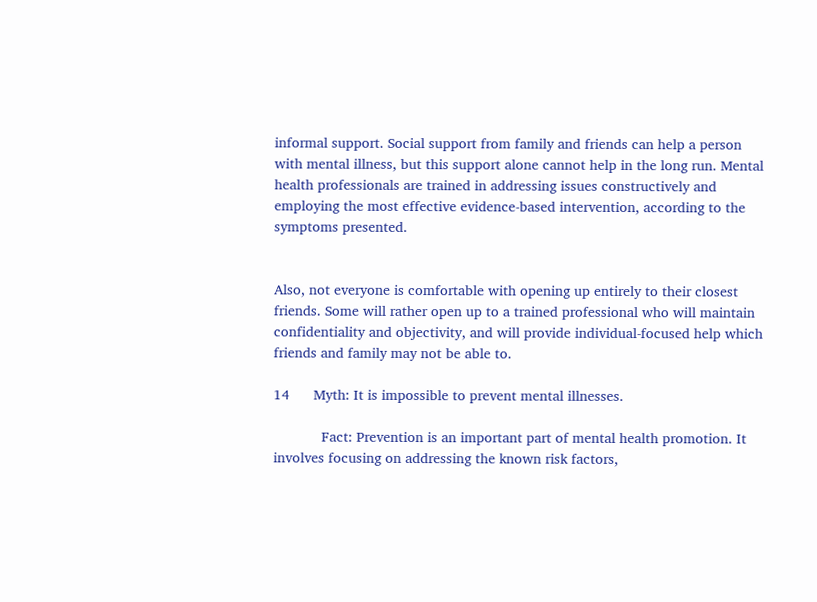informal support. Social support from family and friends can help a person with mental illness, but this support alone cannot help in the long run. Mental health professionals are trained in addressing issues constructively and employing the most effective evidence-based intervention, according to the symptoms presented.


Also, not everyone is comfortable with opening up entirely to their closest friends. Some will rather open up to a trained professional who will maintain confidentiality and objectivity, and will provide individual-focused help which friends and family may not be able to.

14      Myth: It is impossible to prevent mental illnesses.

            Fact: Prevention is an important part of mental health promotion. It involves focusing on addressing the known risk factors,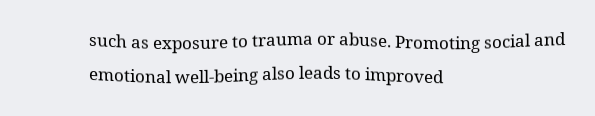such as exposure to trauma or abuse. Promoting social and emotional well-being also leads to improved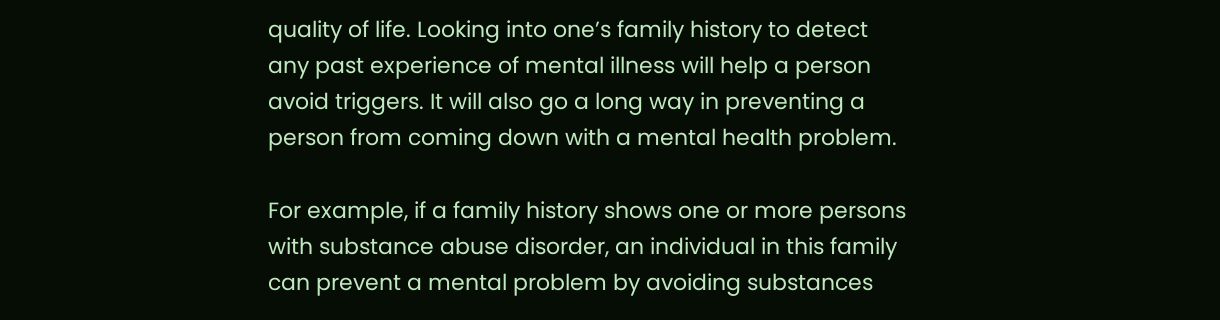quality of life. Looking into one’s family history to detect any past experience of mental illness will help a person avoid triggers. It will also go a long way in preventing a person from coming down with a mental health problem.

For example, if a family history shows one or more persons with substance abuse disorder, an individual in this family can prevent a mental problem by avoiding substances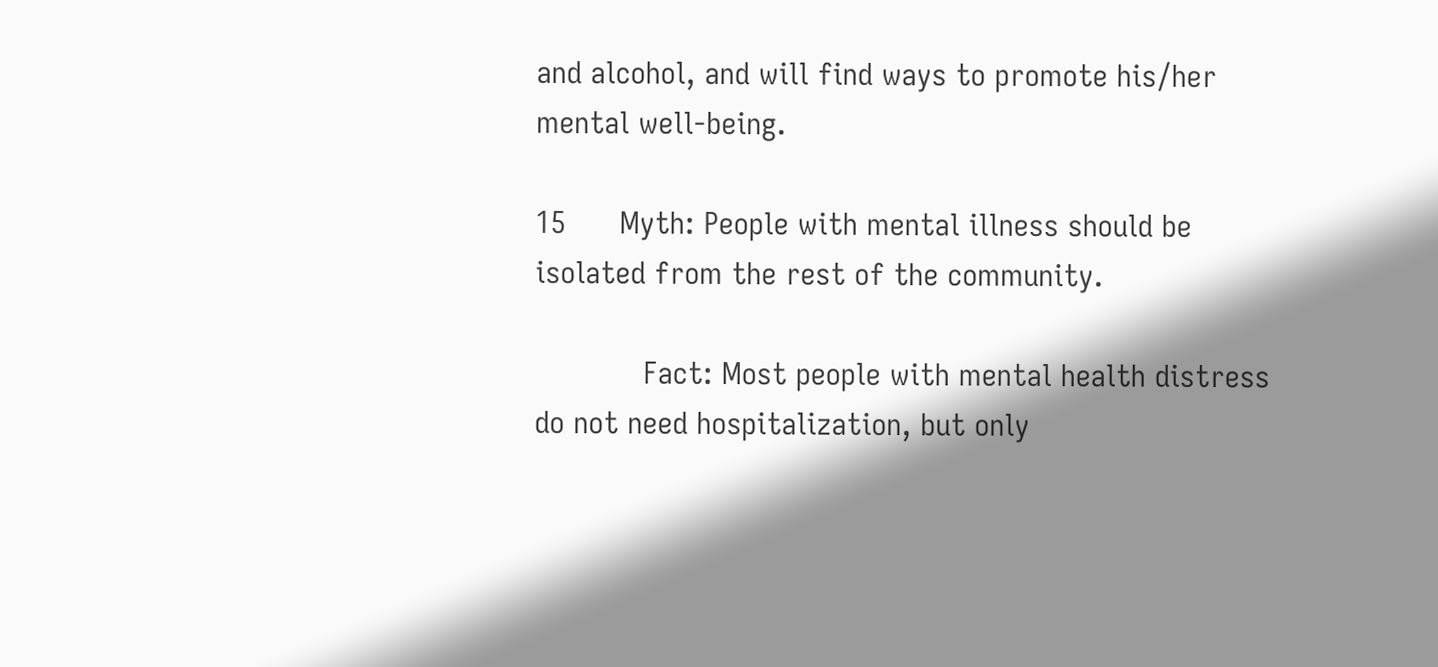and alcohol, and will find ways to promote his/her mental well-being.

15      Myth: People with mental illness should be isolated from the rest of the community.

            Fact: Most people with mental health distress do not need hospitalization, but only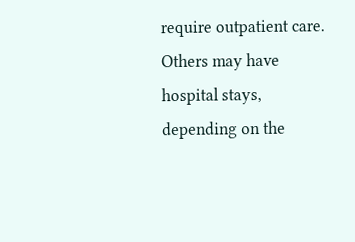require outpatient care. Others may have hospital stays, depending on the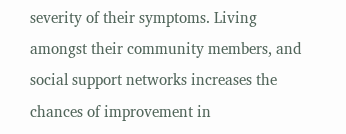severity of their symptoms. Living amongst their community members, and social support networks increases the chances of improvement in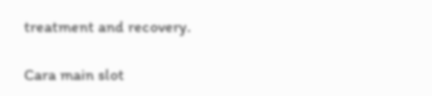treatment and recovery.

Cara main slot